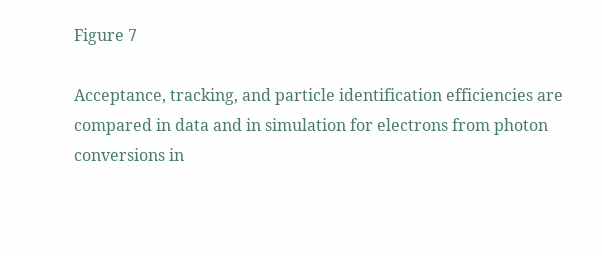Figure 7

Acceptance, tracking, and particle identification efficiencies are compared in data and in simulation for electrons from photon conversions in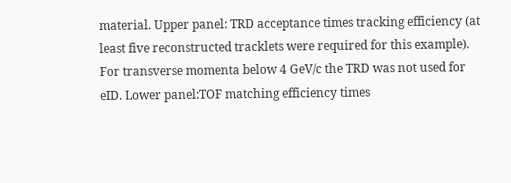material. Upper panel: TRD acceptance times tracking efficiency (at least five reconstructed tracklets were required for this example). For transverse momenta below 4 GeV/c the TRD was not used for eID. Lower panel:TOF matching efficiency times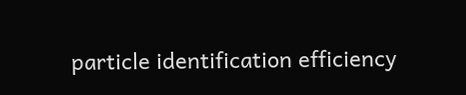particle identification efficiency